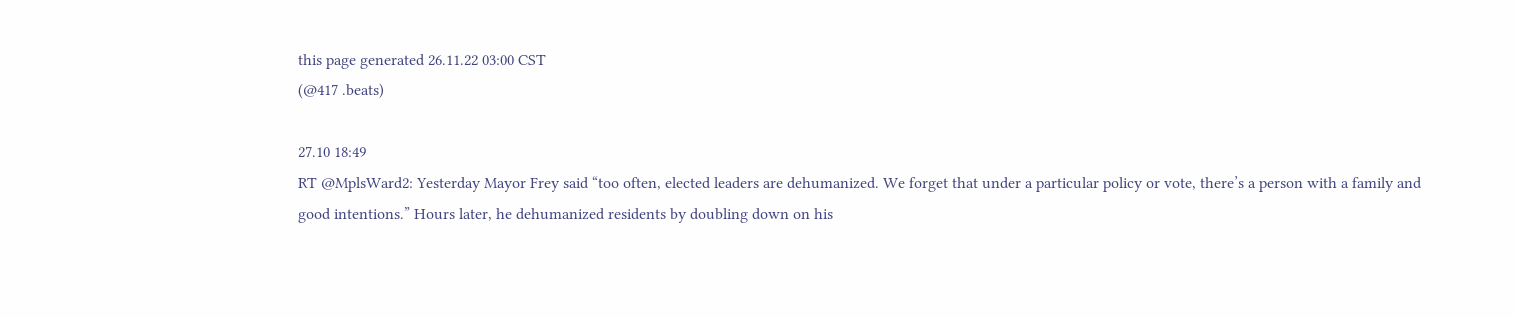this page generated 26.11.22 03:00 CST
(@417 .beats)

27.10 18:49
RT @MplsWard2: Yesterday Mayor Frey said “too often, elected leaders are dehumanized. We forget that under a particular policy or vote, there’s a person with a family and good intentions.” Hours later, he dehumanized residents by doubling down on his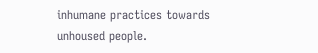inhumane practices towards unhoused people.